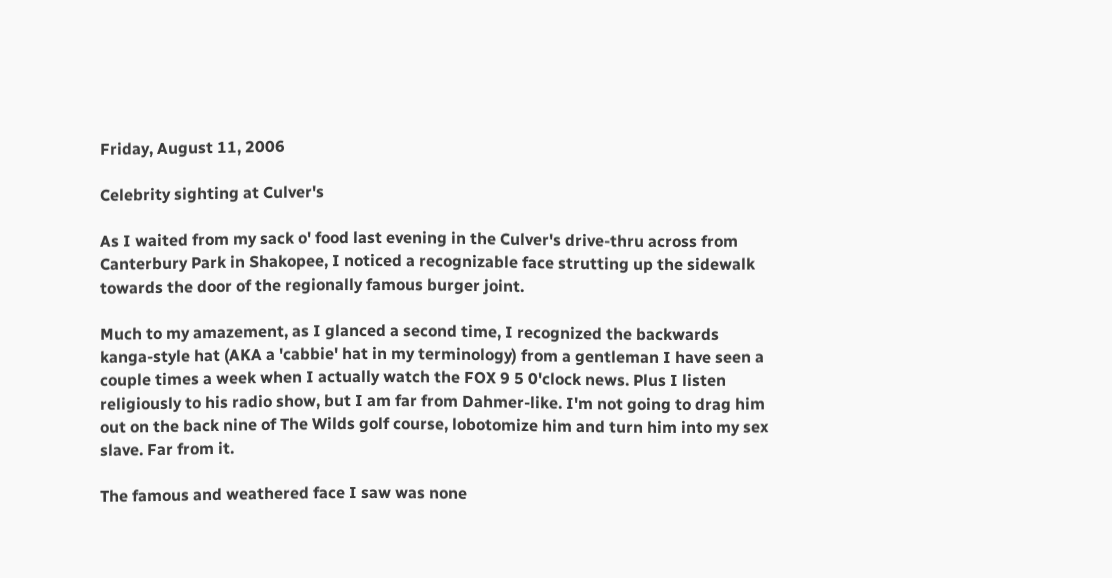Friday, August 11, 2006

Celebrity sighting at Culver's

As I waited from my sack o' food last evening in the Culver's drive-thru across from Canterbury Park in Shakopee, I noticed a recognizable face strutting up the sidewalk towards the door of the regionally famous burger joint.

Much to my amazement, as I glanced a second time, I recognized the backwards kanga-style hat (AKA a 'cabbie' hat in my terminology) from a gentleman I have seen a couple times a week when I actually watch the FOX 9 5 0'clock news. Plus I listen religiously to his radio show, but I am far from Dahmer-like. I'm not going to drag him out on the back nine of The Wilds golf course, lobotomize him and turn him into my sex slave. Far from it.

The famous and weathered face I saw was none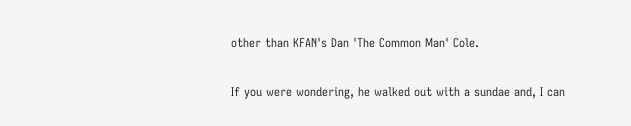other than KFAN's Dan 'The Common Man' Cole.

If you were wondering, he walked out with a sundae and, I can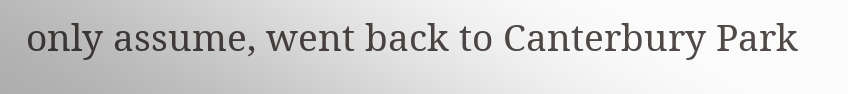only assume, went back to Canterbury Park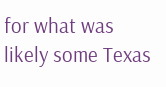for what was likely some Texas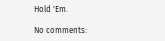Hold 'Em.

No comments: